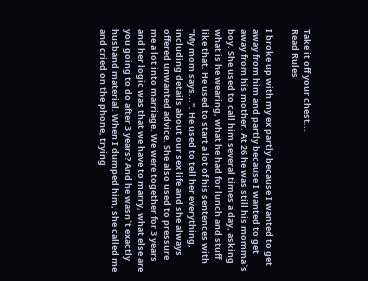Take it off your chest...
Read Rules

I broke up with my ex partly because I wanted to get away from him and partly because I wanted to get away from his mother. At 26 he was still his momma`s boy. She used to call him several times a day, asking what is he wearing, what he had for lunch and stuff like that. He used to start a lot of his sentences with "My mom says...". He used to tell her everything, including details about our sex life and she always offered unwanted advice. She also used to pressure me a lot into marriage. We were together for 3 years and her logic was that we have to marry, what else are you going to do after 3 years? And he wasn`t exactly husband material. When I dumped him, she called me and cried on the phone, trying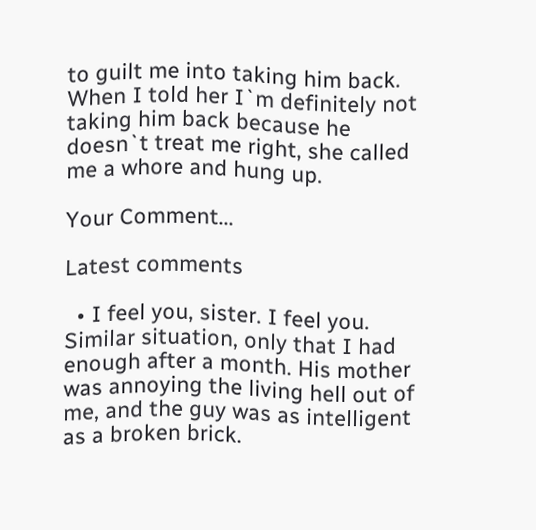to guilt me into taking him back. When I told her I`m definitely not taking him back because he doesn`t treat me right, she called me a whore and hung up.

Your Comment...

Latest comments

  • I feel you, sister. I feel you. Similar situation, only that I had enough after a month. His mother was annoying the living hell out of me, and the guy was as intelligent as a broken brick.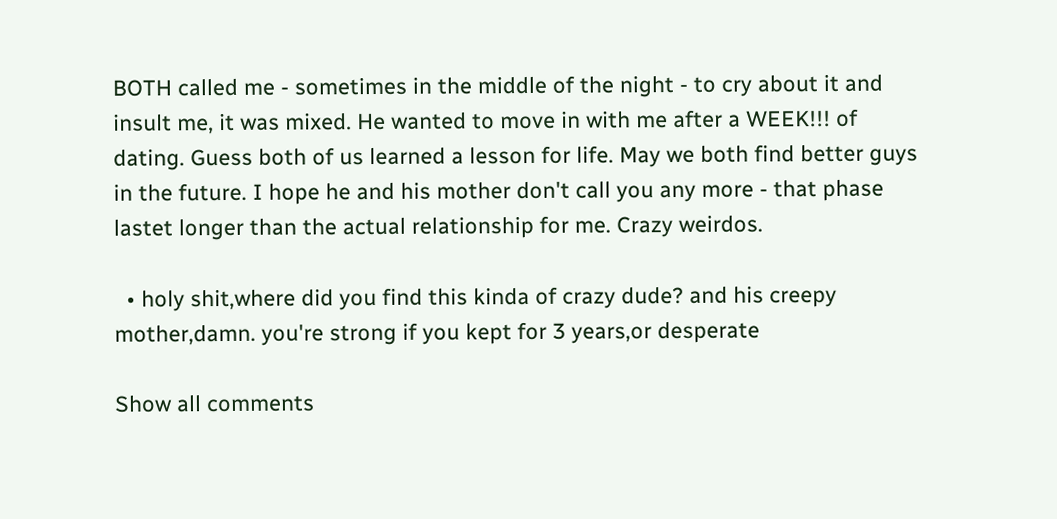BOTH called me - sometimes in the middle of the night - to cry about it and insult me, it was mixed. He wanted to move in with me after a WEEK!!! of dating. Guess both of us learned a lesson for life. May we both find better guys in the future. I hope he and his mother don't call you any more - that phase lastet longer than the actual relationship for me. Crazy weirdos.

  • holy shit,where did you find this kinda of crazy dude? and his creepy mother,damn. you're strong if you kept for 3 years,or desperate

Show all comments